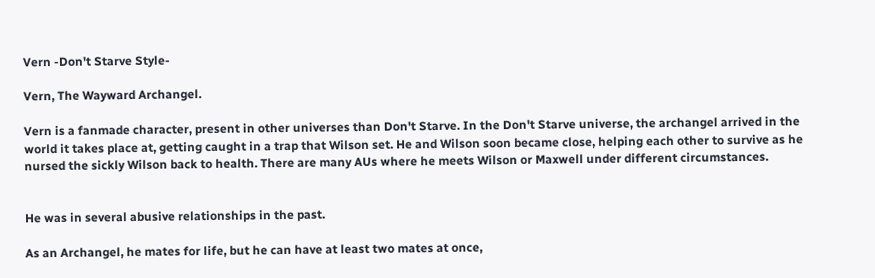Vern -Don't Starve Style-

Vern, The Wayward Archangel.

Vern is a fanmade character, present in other universes than Don't Starve. In the Don't Starve universe, the archangel arrived in the world it takes place at, getting caught in a trap that Wilson set. He and Wilson soon became close, helping each other to survive as he nursed the sickly Wilson back to health. There are many AUs where he meets Wilson or Maxwell under different circumstances.


He was in several abusive relationships in the past.

As an Archangel, he mates for life, but he can have at least two mates at once,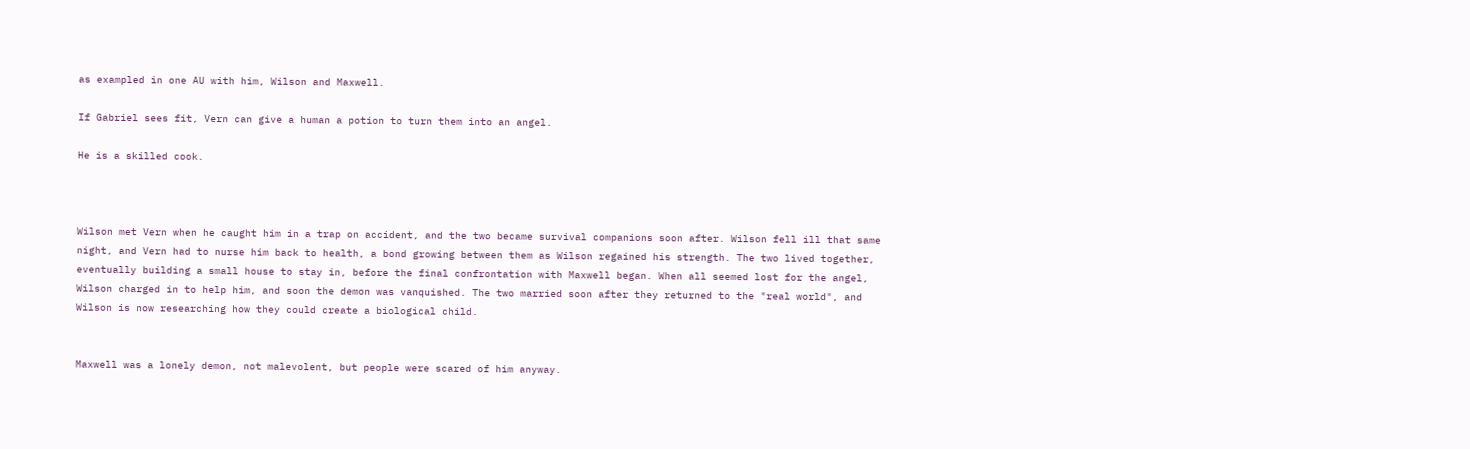as exampled in one AU with him, Wilson and Maxwell.

If Gabriel sees fit, Vern can give a human a potion to turn them into an angel.

He is a skilled cook.



Wilson met Vern when he caught him in a trap on accident, and the two became survival companions soon after. Wilson fell ill that same night, and Vern had to nurse him back to health, a bond growing between them as Wilson regained his strength. The two lived together, eventually building a small house to stay in, before the final confrontation with Maxwell began. When all seemed lost for the angel, Wilson charged in to help him, and soon the demon was vanquished. The two married soon after they returned to the "real world", and Wilson is now researching how they could create a biological child.


Maxwell was a lonely demon, not malevolent, but people were scared of him anyway.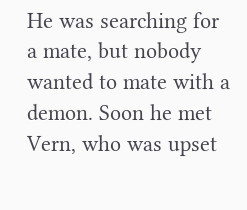He was searching for a mate, but nobody wanted to mate with a demon. Soon he met Vern, who was upset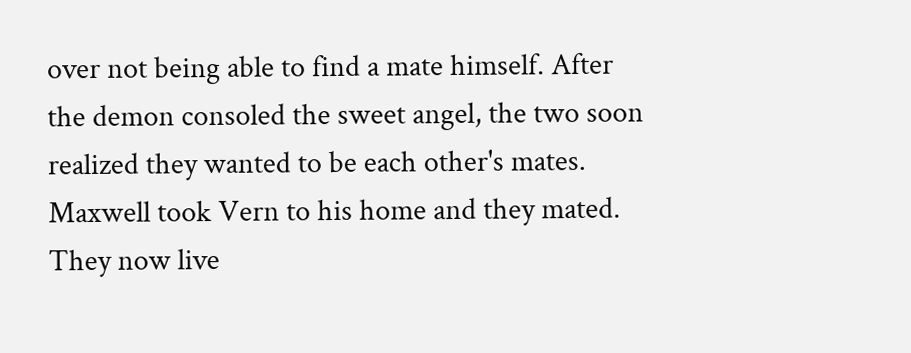over not being able to find a mate himself. After the demon consoled the sweet angel, the two soon realized they wanted to be each other's mates. Maxwell took Vern to his home and they mated. They now live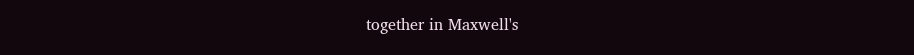together in Maxwell's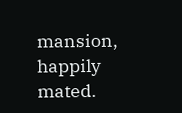mansion, happily mated.